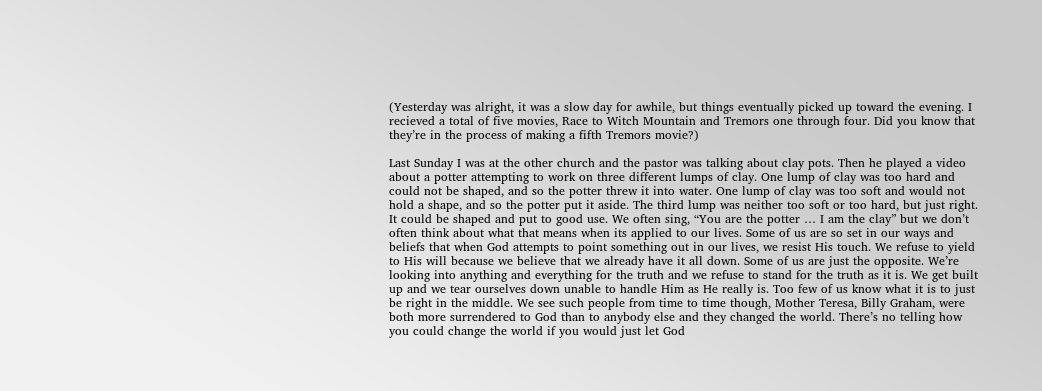(Yesterday was alright, it was a slow day for awhile, but things eventually picked up toward the evening. I recieved a total of five movies, Race to Witch Mountain and Tremors one through four. Did you know that they’re in the process of making a fifth Tremors movie?)

Last Sunday I was at the other church and the pastor was talking about clay pots. Then he played a video about a potter attempting to work on three different lumps of clay. One lump of clay was too hard and could not be shaped, and so the potter threw it into water. One lump of clay was too soft and would not hold a shape, and so the potter put it aside. The third lump was neither too soft or too hard, but just right. It could be shaped and put to good use. We often sing, “You are the potter … I am the clay” but we don’t often think about what that means when its applied to our lives. Some of us are so set in our ways and beliefs that when God attempts to point something out in our lives, we resist His touch. We refuse to yield to His will because we believe that we already have it all down. Some of us are just the opposite. We’re looking into anything and everything for the truth and we refuse to stand for the truth as it is. We get built up and we tear ourselves down unable to handle Him as He really is. Too few of us know what it is to just be right in the middle. We see such people from time to time though, Mother Teresa, Billy Graham, were both more surrendered to God than to anybody else and they changed the world. There’s no telling how you could change the world if you would just let God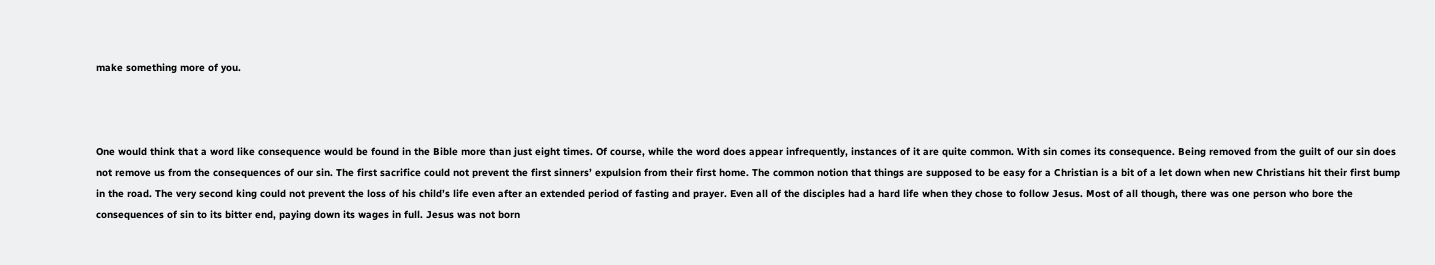make something more of you.



One would think that a word like consequence would be found in the Bible more than just eight times. Of course, while the word does appear infrequently, instances of it are quite common. With sin comes its consequence. Being removed from the guilt of our sin does not remove us from the consequences of our sin. The first sacrifice could not prevent the first sinners’ expulsion from their first home. The common notion that things are supposed to be easy for a Christian is a bit of a let down when new Christians hit their first bump in the road. The very second king could not prevent the loss of his child’s life even after an extended period of fasting and prayer. Even all of the disciples had a hard life when they chose to follow Jesus. Most of all though, there was one person who bore the consequences of sin to its bitter end, paying down its wages in full. Jesus was not born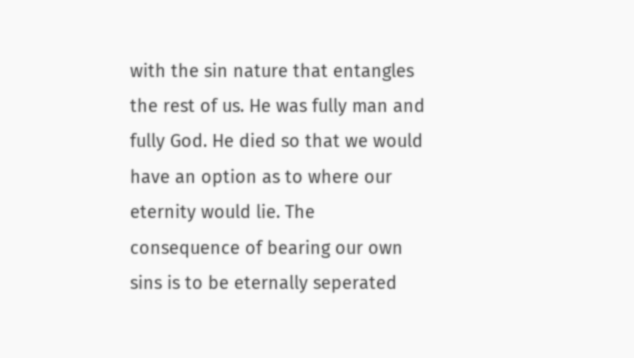with the sin nature that entangles the rest of us. He was fully man and fully God. He died so that we would have an option as to where our eternity would lie. The consequence of bearing our own sins is to be eternally seperated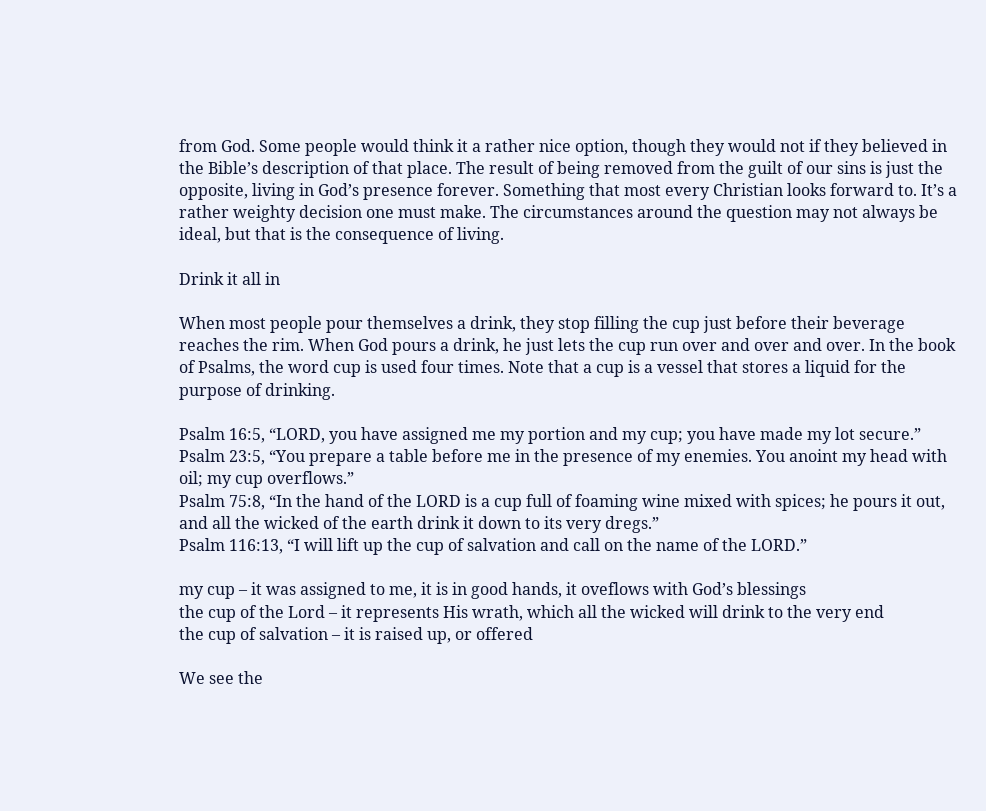from God. Some people would think it a rather nice option, though they would not if they believed in the Bible’s description of that place. The result of being removed from the guilt of our sins is just the opposite, living in God’s presence forever. Something that most every Christian looks forward to. It’s a rather weighty decision one must make. The circumstances around the question may not always be ideal, but that is the consequence of living.

Drink it all in

When most people pour themselves a drink, they stop filling the cup just before their beverage reaches the rim. When God pours a drink, he just lets the cup run over and over and over. In the book of Psalms, the word cup is used four times. Note that a cup is a vessel that stores a liquid for the purpose of drinking.

Psalm 16:5, “LORD, you have assigned me my portion and my cup; you have made my lot secure.”
Psalm 23:5, “You prepare a table before me in the presence of my enemies. You anoint my head with oil; my cup overflows.”
Psalm 75:8, “In the hand of the LORD is a cup full of foaming wine mixed with spices; he pours it out, and all the wicked of the earth drink it down to its very dregs.”
Psalm 116:13, “I will lift up the cup of salvation and call on the name of the LORD.”

my cup – it was assigned to me, it is in good hands, it oveflows with God’s blessings
the cup of the Lord – it represents His wrath, which all the wicked will drink to the very end
the cup of salvation – it is raised up, or offered

We see the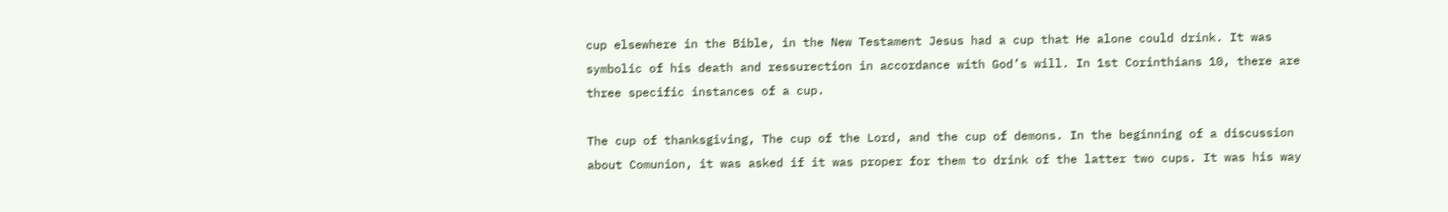cup elsewhere in the Bible, in the New Testament Jesus had a cup that He alone could drink. It was symbolic of his death and ressurection in accordance with God’s will. In 1st Corinthians 10, there are three specific instances of a cup.

The cup of thanksgiving, The cup of the Lord, and the cup of demons. In the beginning of a discussion about Comunion, it was asked if it was proper for them to drink of the latter two cups. It was his way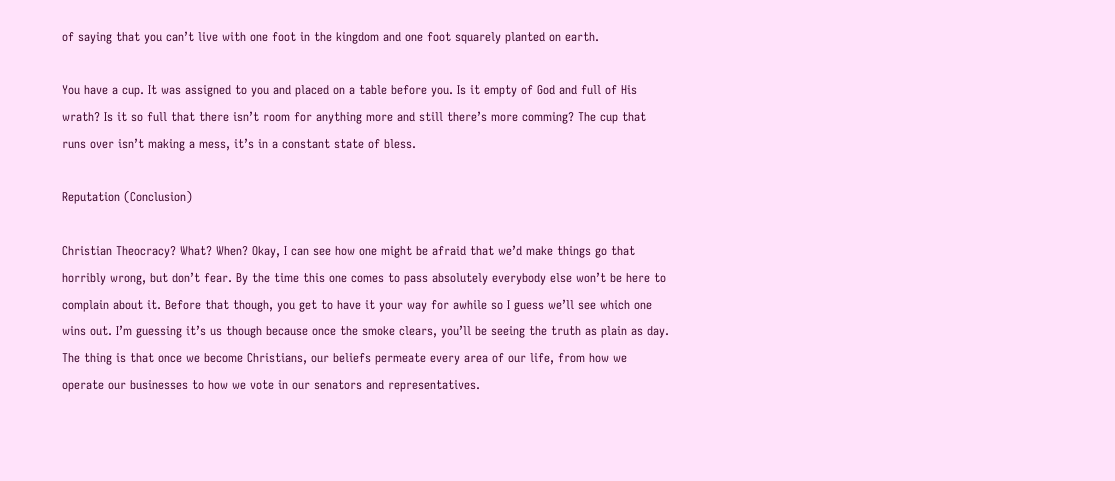of saying that you can’t live with one foot in the kingdom and one foot squarely planted on earth.

You have a cup. It was assigned to you and placed on a table before you. Is it empty of God and full of His wrath? Is it so full that there isn’t room for anything more and still there’s more comming? The cup that runs over isn’t making a mess, it’s in a constant state of bless.

Reputation (Conclusion)

Christian Theocracy? What? When? Okay, I can see how one might be afraid that we’d make things go that horribly wrong, but don’t fear. By the time this one comes to pass absolutely everybody else won’t be here to complain about it. Before that though, you get to have it your way for awhile so I guess we’ll see which one wins out. I’m guessing it’s us though because once the smoke clears, you’ll be seeing the truth as plain as day. The thing is that once we become Christians, our beliefs permeate every area of our life, from how we operate our businesses to how we vote in our senators and representatives.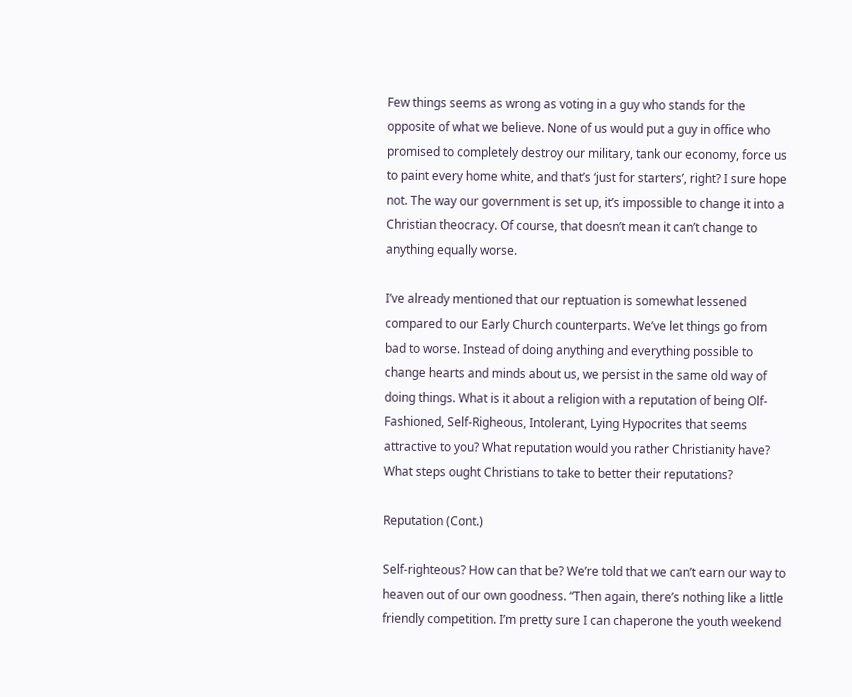Few things seems as wrong as voting in a guy who stands for the opposite of what we believe. None of us would put a guy in office who promised to completely destroy our military, tank our economy, force us to paint every home white, and that’s ‘just for starters’, right? I sure hope not. The way our government is set up, it’s impossible to change it into a Christian theocracy. Of course, that doesn’t mean it can’t change to anything equally worse.

I’ve already mentioned that our reptuation is somewhat lessened compared to our Early Church counterparts. We’ve let things go from bad to worse. Instead of doing anything and everything possible to change hearts and minds about us, we persist in the same old way of doing things. What is it about a religion with a reputation of being Olf-Fashioned, Self-Righeous, Intolerant, Lying Hypocrites that seems attractive to you? What reputation would you rather Christianity have? What steps ought Christians to take to better their reputations?

Reputation (Cont.)

Self-righteous? How can that be? We’re told that we can’t earn our way to heaven out of our own goodness. “Then again, there’s nothing like a little friendly competition. I’m pretty sure I can chaperone the youth weekend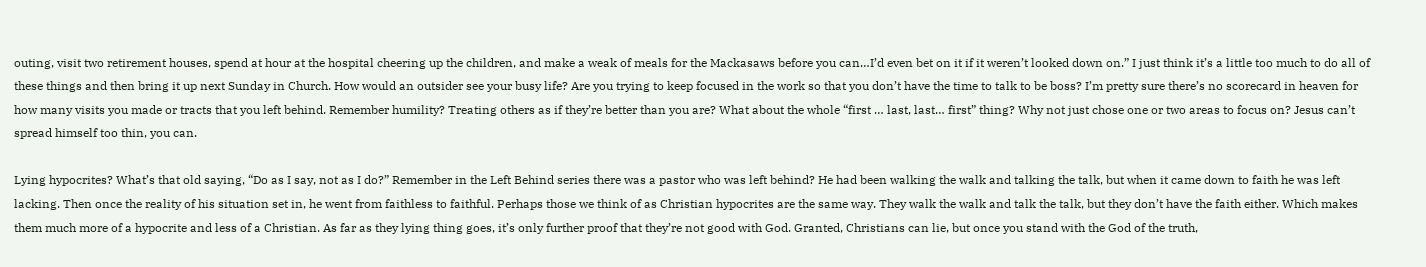outing, visit two retirement houses, spend at hour at the hospital cheering up the children, and make a weak of meals for the Mackasaws before you can…I’d even bet on it if it weren’t looked down on.” I just think it’s a little too much to do all of these things and then bring it up next Sunday in Church. How would an outsider see your busy life? Are you trying to keep focused in the work so that you don’t have the time to talk to be boss? I’m pretty sure there’s no scorecard in heaven for how many visits you made or tracts that you left behind. Remember humility? Treating others as if they’re better than you are? What about the whole “first … last, last… first” thing? Why not just chose one or two areas to focus on? Jesus can’t spread himself too thin, you can.

Lying hypocrites? What’s that old saying, “Do as I say, not as I do?” Remember in the Left Behind series there was a pastor who was left behind? He had been walking the walk and talking the talk, but when it came down to faith he was left lacking. Then once the reality of his situation set in, he went from faithless to faithful. Perhaps those we think of as Christian hypocrites are the same way. They walk the walk and talk the talk, but they don’t have the faith either. Which makes them much more of a hypocrite and less of a Christian. As far as they lying thing goes, it’s only further proof that they’re not good with God. Granted, Christians can lie, but once you stand with the God of the truth,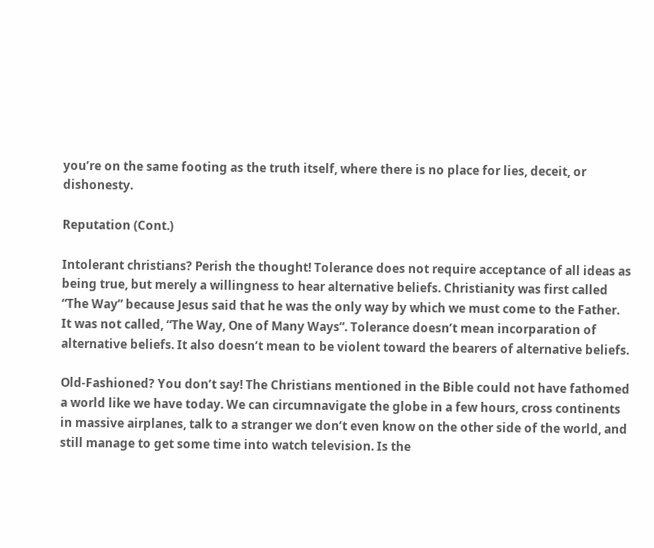you’re on the same footing as the truth itself, where there is no place for lies, deceit, or dishonesty.

Reputation (Cont.)

Intolerant christians? Perish the thought! Tolerance does not require acceptance of all ideas as being true, but merely a willingness to hear alternative beliefs. Christianity was first called “The Way” because Jesus said that he was the only way by which we must come to the Father. It was not called, “The Way, One of Many Ways”. Tolerance doesn’t mean incorparation of alternative beliefs. It also doesn’t mean to be violent toward the bearers of alternative beliefs.

Old-Fashioned? You don’t say! The Christians mentioned in the Bible could not have fathomed a world like we have today. We can circumnavigate the globe in a few hours, cross continents in massive airplanes, talk to a stranger we don’t even know on the other side of the world, and still manage to get some time into watch television. Is the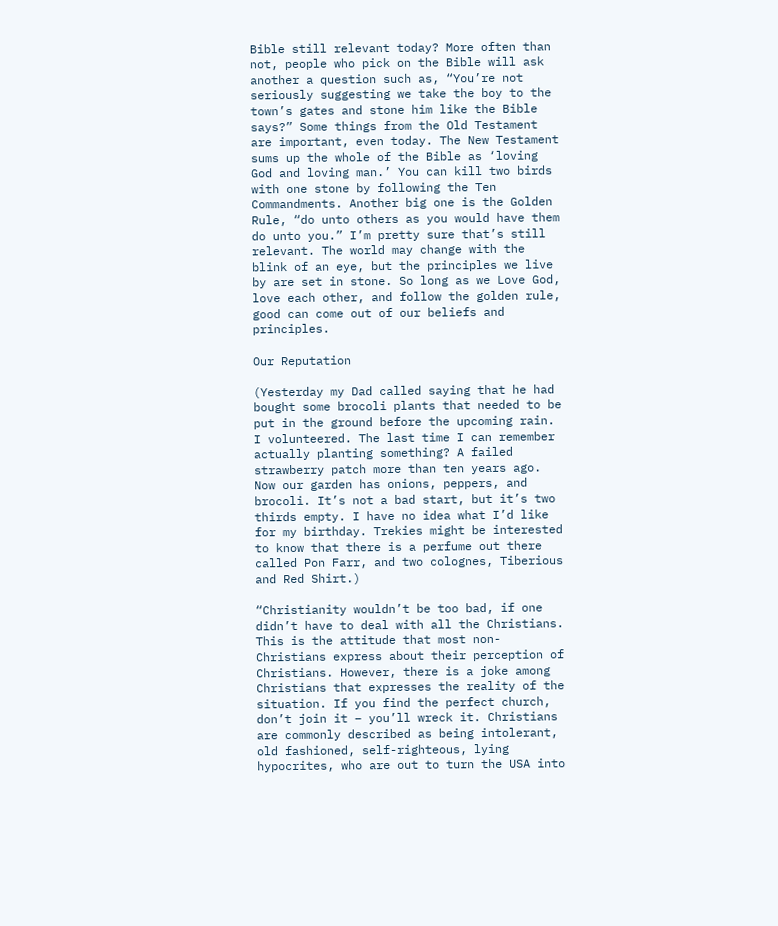Bible still relevant today? More often than not, people who pick on the Bible will ask another a question such as, “You’re not seriously suggesting we take the boy to the town’s gates and stone him like the Bible says?” Some things from the Old Testament are important, even today. The New Testament sums up the whole of the Bible as ‘loving God and loving man.’ You can kill two birds with one stone by following the Ten Commandments. Another big one is the Golden Rule, “do unto others as you would have them do unto you.” I’m pretty sure that’s still relevant. The world may change with the blink of an eye, but the principles we live by are set in stone. So long as we Love God, love each other, and follow the golden rule, good can come out of our beliefs and principles.

Our Reputation

(Yesterday my Dad called saying that he had bought some brocoli plants that needed to be put in the ground before the upcoming rain. I volunteered. The last time I can remember actually planting something? A failed strawberry patch more than ten years ago. Now our garden has onions, peppers, and brocoli. It’s not a bad start, but it’s two thirds empty. I have no idea what I’d like for my birthday. Trekies might be interested to know that there is a perfume out there called Pon Farr, and two colognes, Tiberious and Red Shirt.)

“Christianity wouldn’t be too bad, if one didn’t have to deal with all the Christians. This is the attitude that most non-Christians express about their perception of Christians. However, there is a joke among Christians that expresses the reality of the situation. If you find the perfect church, don’t join it – you’ll wreck it. Christians are commonly described as being intolerant, old fashioned, self-righteous, lying hypocrites, who are out to turn the USA into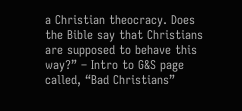a Christian theocracy. Does the Bible say that Christians are supposed to behave this way?” – Intro to G&S page called, “Bad Christians”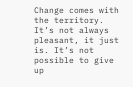Change comes with the territory. It’s not always pleasant, it just is. It’s not possible to give up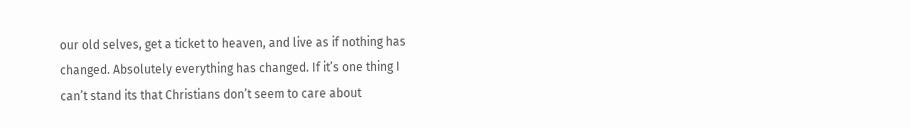our old selves, get a ticket to heaven, and live as if nothing has changed. Absolutely everything has changed. If it’s one thing I can’t stand its that Christians don’t seem to care about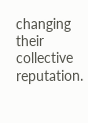changing their collective reputation.